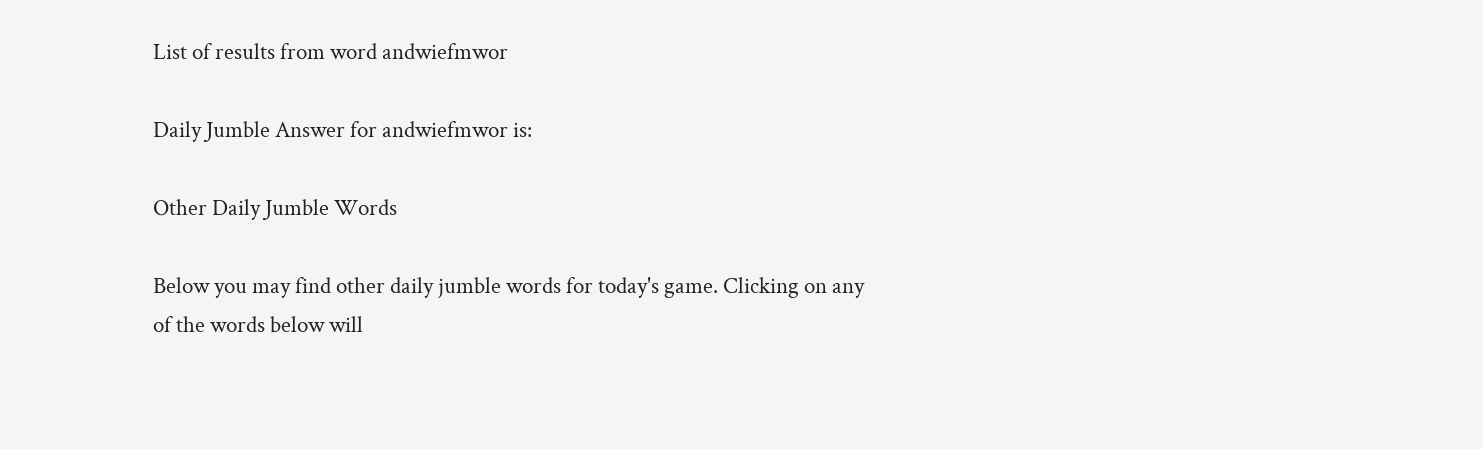List of results from word andwiefmwor

Daily Jumble Answer for andwiefmwor is:

Other Daily Jumble Words

Below you may find other daily jumble words for today's game. Clicking on any of the words below will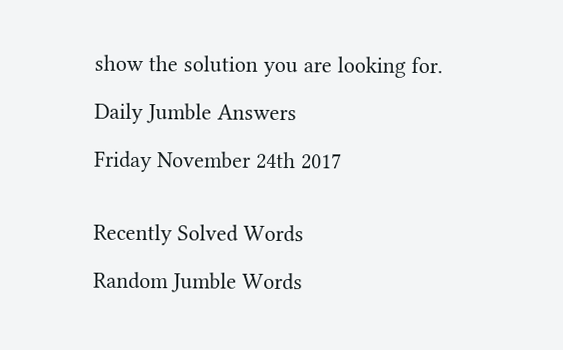show the solution you are looking for.

Daily Jumble Answers

Friday November 24th 2017


Recently Solved Words

Random Jumble Words